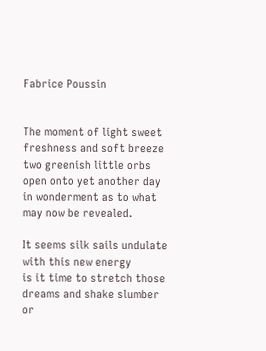Fabrice Poussin


The moment of light sweet freshness and soft breeze
two greenish little orbs open onto yet another day
in wonderment as to what may now be revealed.

It seems silk sails undulate with this new energy
is it time to stretch those dreams and shake slumber
or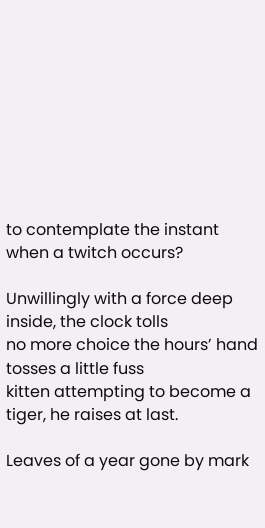to contemplate the instant when a twitch occurs?

Unwillingly with a force deep inside, the clock tolls
no more choice the hours’ hand tosses a little fuss
kitten attempting to become a tiger, he raises at last.

Leaves of a year gone by mark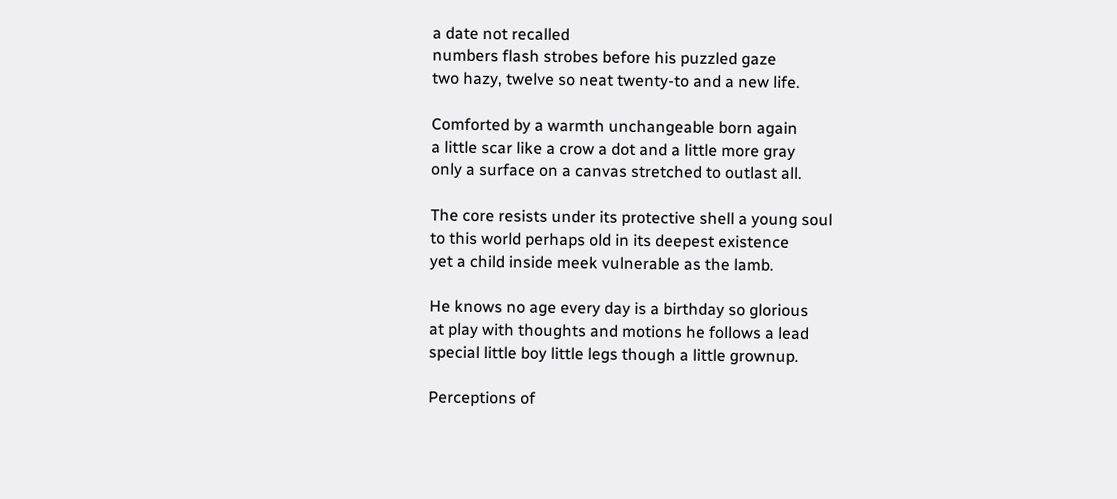a date not recalled
numbers flash strobes before his puzzled gaze
two hazy, twelve so neat twenty-to and a new life.

Comforted by a warmth unchangeable born again
a little scar like a crow a dot and a little more gray
only a surface on a canvas stretched to outlast all.

The core resists under its protective shell a young soul
to this world perhaps old in its deepest existence
yet a child inside meek vulnerable as the lamb.

He knows no age every day is a birthday so glorious
at play with thoughts and motions he follows a lead
special little boy little legs though a little grownup.

Perceptions of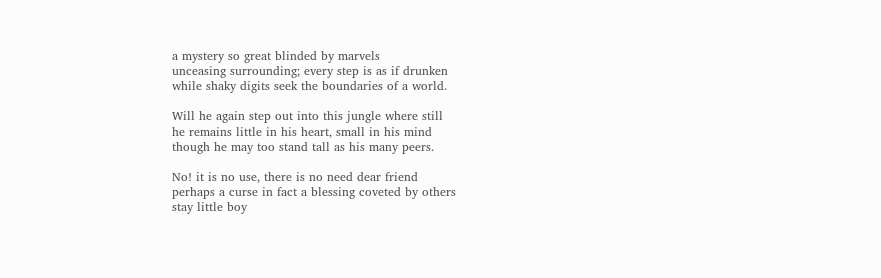a mystery so great blinded by marvels
unceasing surrounding; every step is as if drunken
while shaky digits seek the boundaries of a world.

Will he again step out into this jungle where still
he remains little in his heart, small in his mind
though he may too stand tall as his many peers.

No! it is no use, there is no need dear friend
perhaps a curse in fact a blessing coveted by others
stay little boy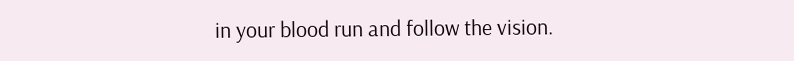in your blood run and follow the vision.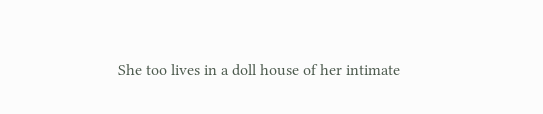She too lives in a doll house of her intimate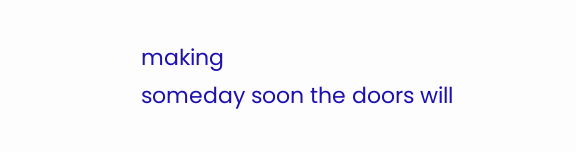making
someday soon the doors will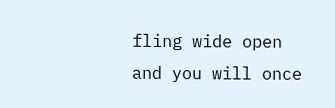fling wide open
and you will once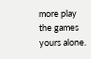more play the games yours alone.